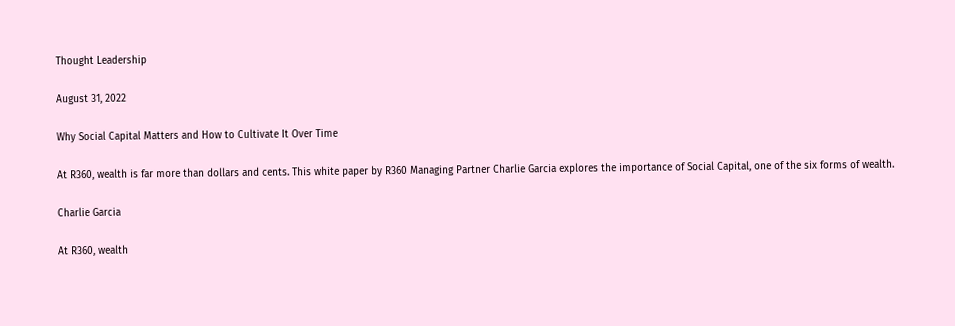Thought Leadership

August 31, 2022

Why Social Capital Matters and How to Cultivate It Over Time

At R360, wealth is far more than dollars and cents. This white paper by R360 Managing Partner Charlie Garcia explores the importance of Social Capital, one of the six forms of wealth.

Charlie Garcia

At R360, wealth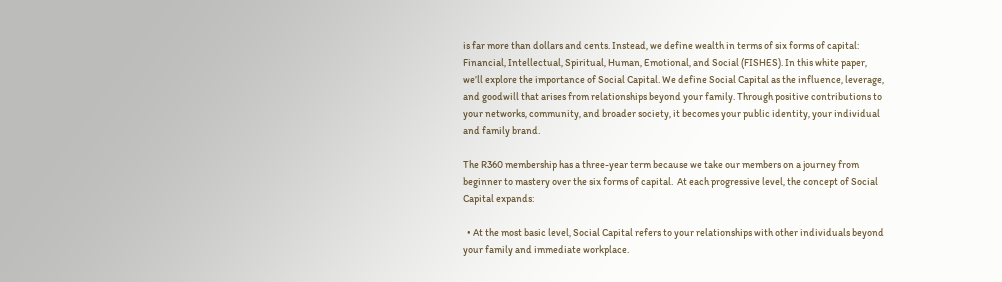is far more than dollars and cents. Instead, we define wealth in terms of six forms of capital: Financial, Intellectual, Spiritual, Human, Emotional, and Social (FISHES). In this white paper, we’ll explore the importance of Social Capital. We define Social Capital as the influence, leverage, and goodwill that arises from relationships beyond your family. Through positive contributions to your networks, community, and broader society, it becomes your public identity, your individual and family brand.

The R360 membership has a three-year term because we take our members on a journey from beginner to mastery over the six forms of capital.  At each progressive level, the concept of Social Capital expands:

  • At the most basic level, Social Capital refers to your relationships with other individuals beyond your family and immediate workplace.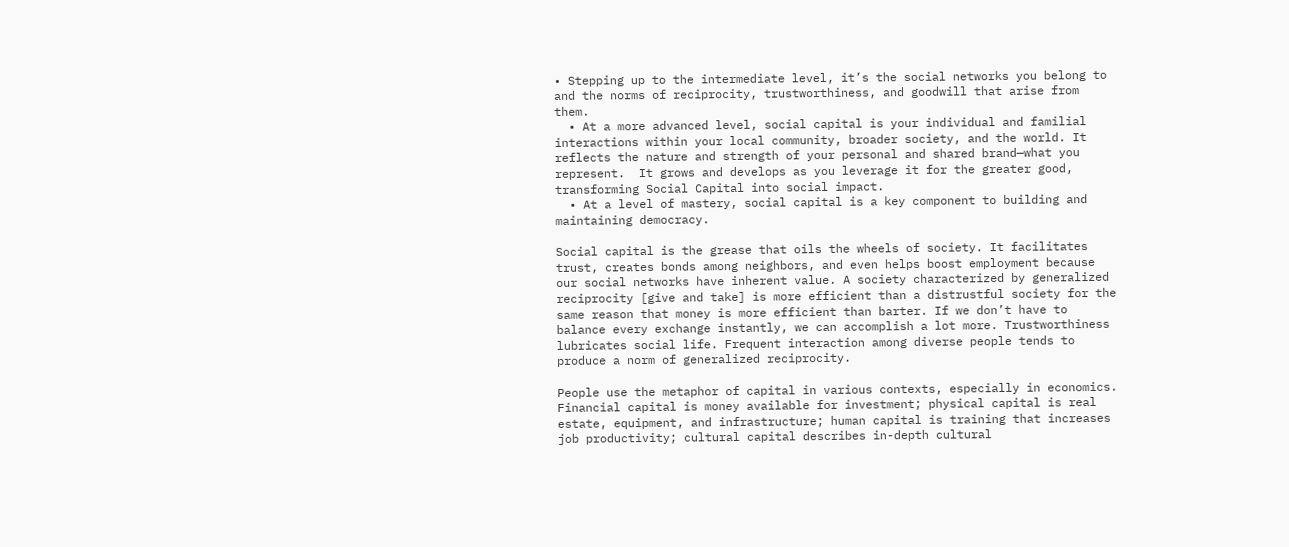• Stepping up to the intermediate level, it’s the social networks you belong to and the norms of reciprocity, trustworthiness, and goodwill that arise from them.
  • At a more advanced level, social capital is your individual and familial interactions within your local community, broader society, and the world. It reflects the nature and strength of your personal and shared brand—what you represent.  It grows and develops as you leverage it for the greater good, transforming Social Capital into social impact.
  • At a level of mastery, social capital is a key component to building and maintaining democracy.

Social capital is the grease that oils the wheels of society. It facilitates trust, creates bonds among neighbors, and even helps boost employment because our social networks have inherent value. A society characterized by generalized reciprocity [give and take] is more efficient than a distrustful society for the same reason that money is more efficient than barter. If we don’t have to balance every exchange instantly, we can accomplish a lot more. Trustworthiness lubricates social life. Frequent interaction among diverse people tends to produce a norm of generalized reciprocity.

People use the metaphor of capital in various contexts, especially in economics. Financial capital is money available for investment; physical capital is real estate, equipment, and infrastructure; human capital is training that increases job productivity; cultural capital describes in-depth cultural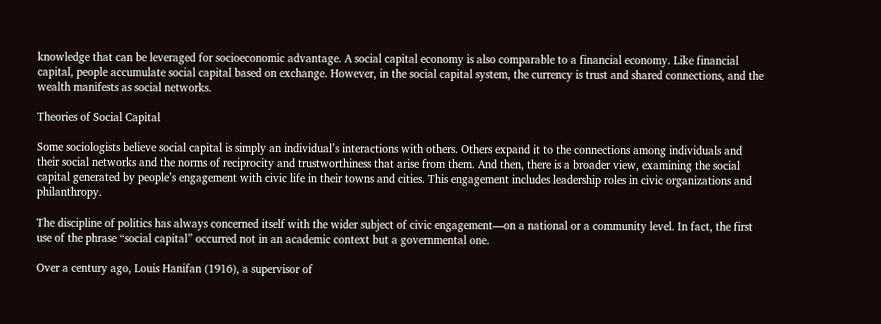knowledge that can be leveraged for socioeconomic advantage. A social capital economy is also comparable to a financial economy. Like financial capital, people accumulate social capital based on exchange. However, in the social capital system, the currency is trust and shared connections, and the wealth manifests as social networks.

Theories of Social Capital

Some sociologists believe social capital is simply an individual’s interactions with others. Others expand it to the connections among individuals and their social networks and the norms of reciprocity and trustworthiness that arise from them. And then, there is a broader view, examining the social capital generated by people’s engagement with civic life in their towns and cities. This engagement includes leadership roles in civic organizations and philanthropy.

The discipline of politics has always concerned itself with the wider subject of civic engagement—on a national or a community level. In fact, the first use of the phrase “social capital” occurred not in an academic context but a governmental one.

Over a century ago, Louis Hanifan (1916), a supervisor of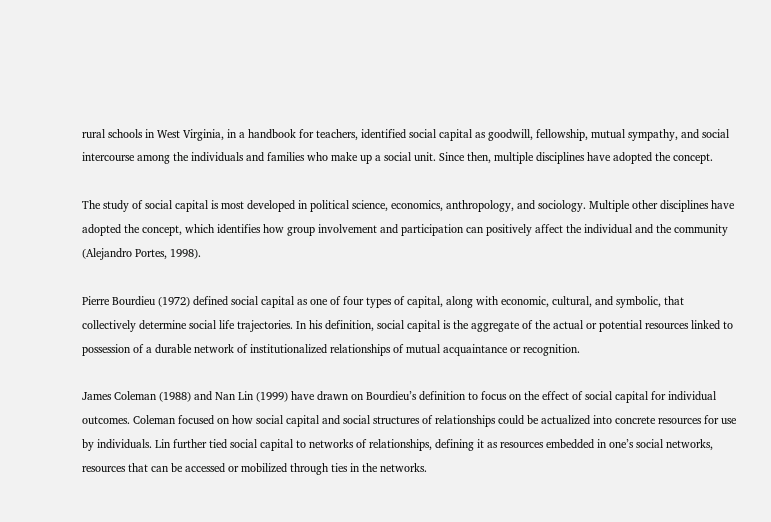rural schools in West Virginia, in a handbook for teachers, identified social capital as goodwill, fellowship, mutual sympathy, and social intercourse among the individuals and families who make up a social unit. Since then, multiple disciplines have adopted the concept.

The study of social capital is most developed in political science, economics, anthropology, and sociology. Multiple other disciplines have adopted the concept, which identifies how group involvement and participation can positively affect the individual and the community (Alejandro Portes, 1998).

Pierre Bourdieu (1972) defined social capital as one of four types of capital, along with economic, cultural, and symbolic, that collectively determine social life trajectories. In his definition, social capital is the aggregate of the actual or potential resources linked to possession of a durable network of institutionalized relationships of mutual acquaintance or recognition.

James Coleman (1988) and Nan Lin (1999) have drawn on Bourdieu’s definition to focus on the effect of social capital for individual outcomes. Coleman focused on how social capital and social structures of relationships could be actualized into concrete resources for use by individuals. Lin further tied social capital to networks of relationships, defining it as resources embedded in one’s social networks, resources that can be accessed or mobilized through ties in the networks.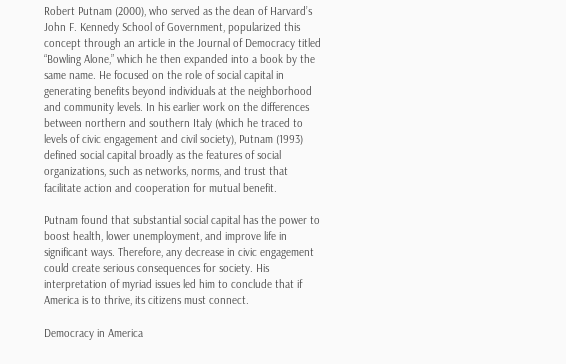Robert Putnam (2000), who served as the dean of Harvard’s John F. Kennedy School of Government, popularized this concept through an article in the Journal of Democracy titled “Bowling Alone,” which he then expanded into a book by the same name. He focused on the role of social capital in generating benefits beyond individuals at the neighborhood and community levels. In his earlier work on the differences between northern and southern Italy (which he traced to levels of civic engagement and civil society), Putnam (1993) defined social capital broadly as the features of social organizations, such as networks, norms, and trust that facilitate action and cooperation for mutual benefit.

Putnam found that substantial social capital has the power to boost health, lower unemployment, and improve life in significant ways. Therefore, any decrease in civic engagement could create serious consequences for society. His interpretation of myriad issues led him to conclude that if America is to thrive, its citizens must connect.

Democracy in America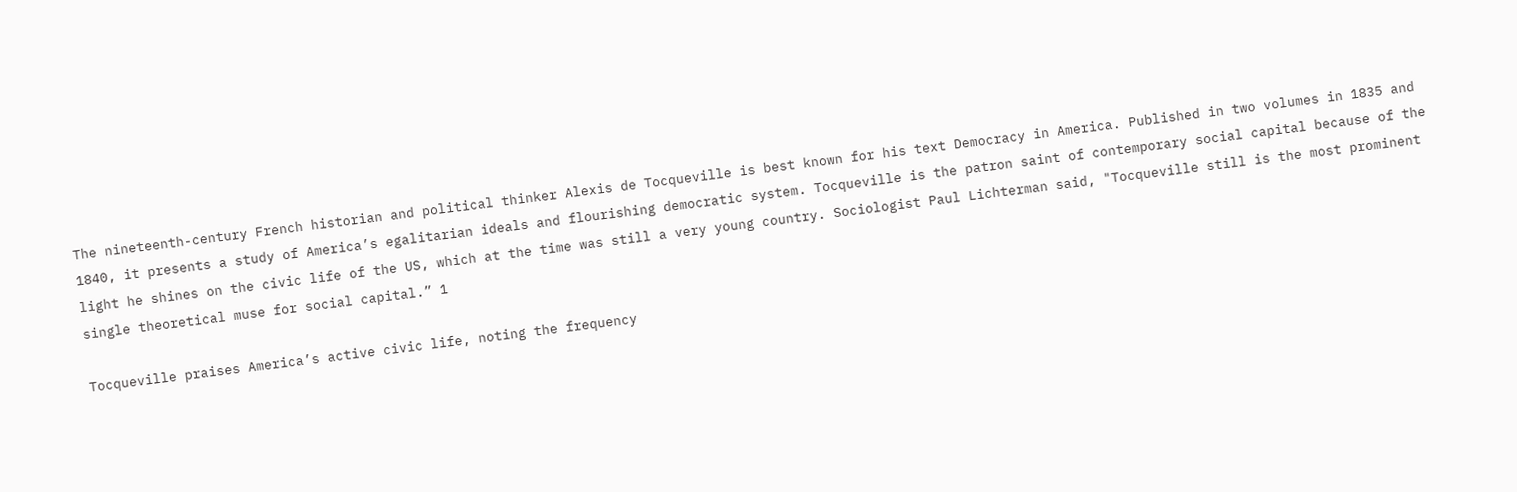The nineteenth-century French historian and political thinker Alexis de Tocqueville is best known for his text Democracy in America. Published in two volumes in 1835 and 1840, it presents a study of America’s egalitarian ideals and flourishing democratic system. Tocqueville is the patron saint of contemporary social capital because of the light he shines on the civic life of the US, which at the time was still a very young country. Sociologist Paul Lichterman said, "Tocqueville still is the most prominent single theoretical muse for social capital.” 1

Tocqueville praises America’s active civic life, noting the frequency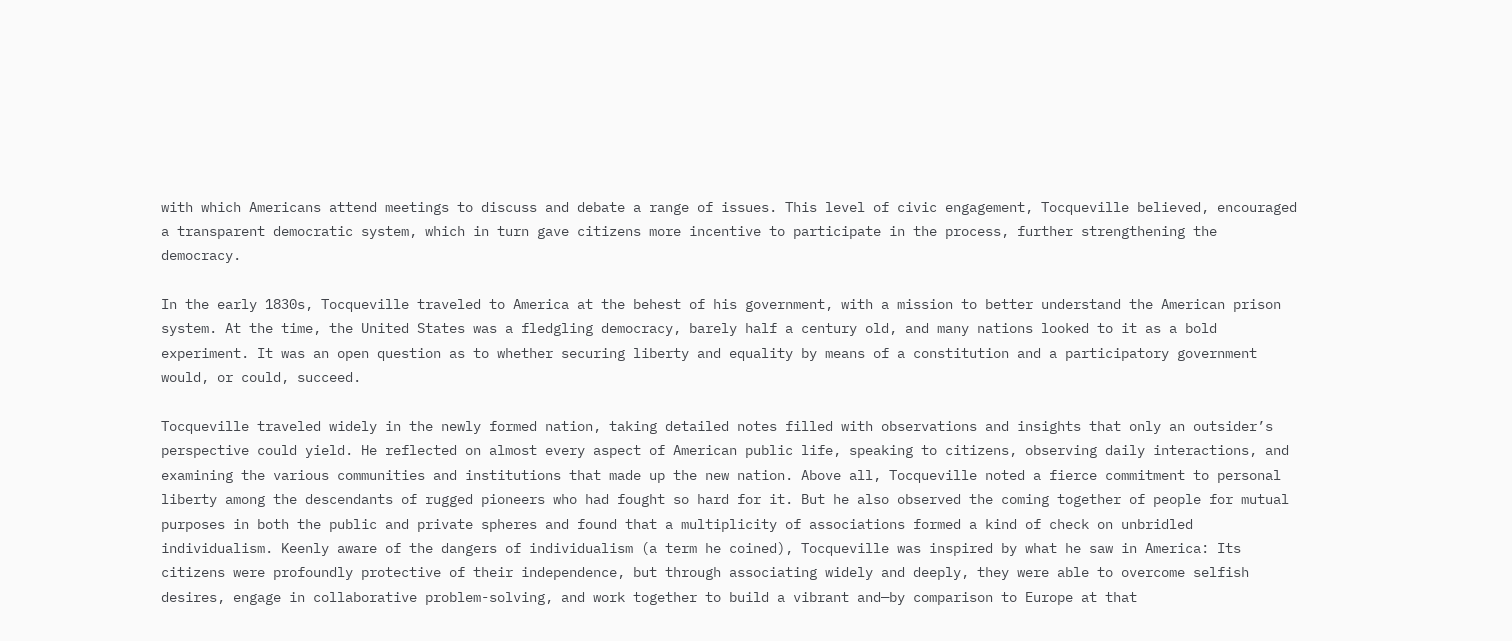with which Americans attend meetings to discuss and debate a range of issues. This level of civic engagement, Tocqueville believed, encouraged a transparent democratic system, which in turn gave citizens more incentive to participate in the process, further strengthening the democracy.

In the early 1830s, Tocqueville traveled to America at the behest of his government, with a mission to better understand the American prison system. At the time, the United States was a fledgling democracy, barely half a century old, and many nations looked to it as a bold experiment. It was an open question as to whether securing liberty and equality by means of a constitution and a participatory government would, or could, succeed.

Tocqueville traveled widely in the newly formed nation, taking detailed notes filled with observations and insights that only an outsider’s perspective could yield. He reflected on almost every aspect of American public life, speaking to citizens, observing daily interactions, and examining the various communities and institutions that made up the new nation. Above all, Tocqueville noted a fierce commitment to personal liberty among the descendants of rugged pioneers who had fought so hard for it. But he also observed the coming together of people for mutual purposes in both the public and private spheres and found that a multiplicity of associations formed a kind of check on unbridled individualism. Keenly aware of the dangers of individualism (a term he coined), Tocqueville was inspired by what he saw in America: Its citizens were profoundly protective of their independence, but through associating widely and deeply, they were able to overcome selfish desires, engage in collaborative problem-solving, and work together to build a vibrant and—by comparison to Europe at that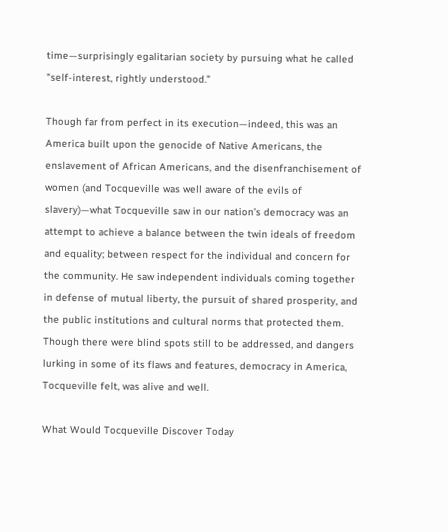time—surprisingly egalitarian society by pursuing what he called "self-interest, rightly understood.”

Though far from perfect in its execution—indeed, this was an America built upon the genocide of Native Americans, the enslavement of African Americans, and the disenfranchisement of women (and Tocqueville was well aware of the evils of slavery)—what Tocqueville saw in our nation’s democracy was an attempt to achieve a balance between the twin ideals of freedom and equality; between respect for the individual and concern for the community. He saw independent individuals coming together in defense of mutual liberty, the pursuit of shared prosperity, and the public institutions and cultural norms that protected them. Though there were blind spots still to be addressed, and dangers lurking in some of its flaws and features, democracy in America, Tocqueville felt, was alive and well.

What Would Tocqueville Discover Today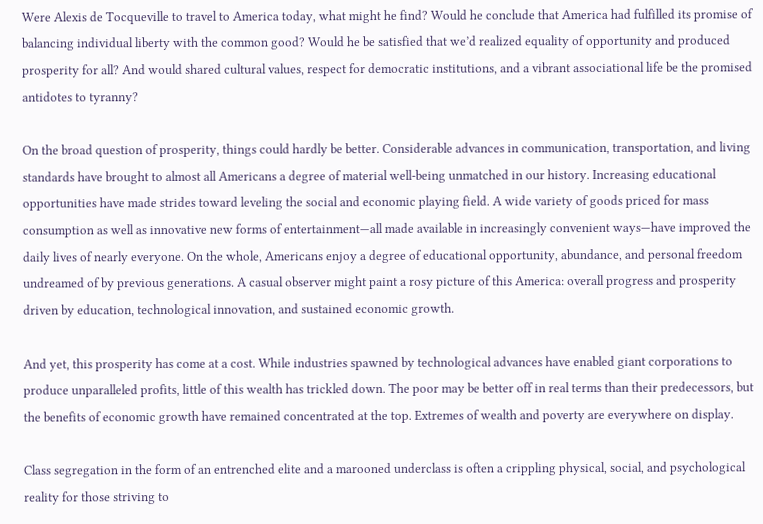Were Alexis de Tocqueville to travel to America today, what might he find? Would he conclude that America had fulfilled its promise of balancing individual liberty with the common good? Would he be satisfied that we’d realized equality of opportunity and produced prosperity for all? And would shared cultural values, respect for democratic institutions, and a vibrant associational life be the promised antidotes to tyranny?

On the broad question of prosperity, things could hardly be better. Considerable advances in communication, transportation, and living standards have brought to almost all Americans a degree of material well-being unmatched in our history. Increasing educational opportunities have made strides toward leveling the social and economic playing field. A wide variety of goods priced for mass consumption as well as innovative new forms of entertainment—all made available in increasingly convenient ways—have improved the daily lives of nearly everyone. On the whole, Americans enjoy a degree of educational opportunity, abundance, and personal freedom undreamed of by previous generations. A casual observer might paint a rosy picture of this America: overall progress and prosperity driven by education, technological innovation, and sustained economic growth.

And yet, this prosperity has come at a cost. While industries spawned by technological advances have enabled giant corporations to produce unparalleled profits, little of this wealth has trickled down. The poor may be better off in real terms than their predecessors, but the benefits of economic growth have remained concentrated at the top. Extremes of wealth and poverty are everywhere on display.

Class segregation in the form of an entrenched elite and a marooned underclass is often a crippling physical, social, and psychological reality for those striving to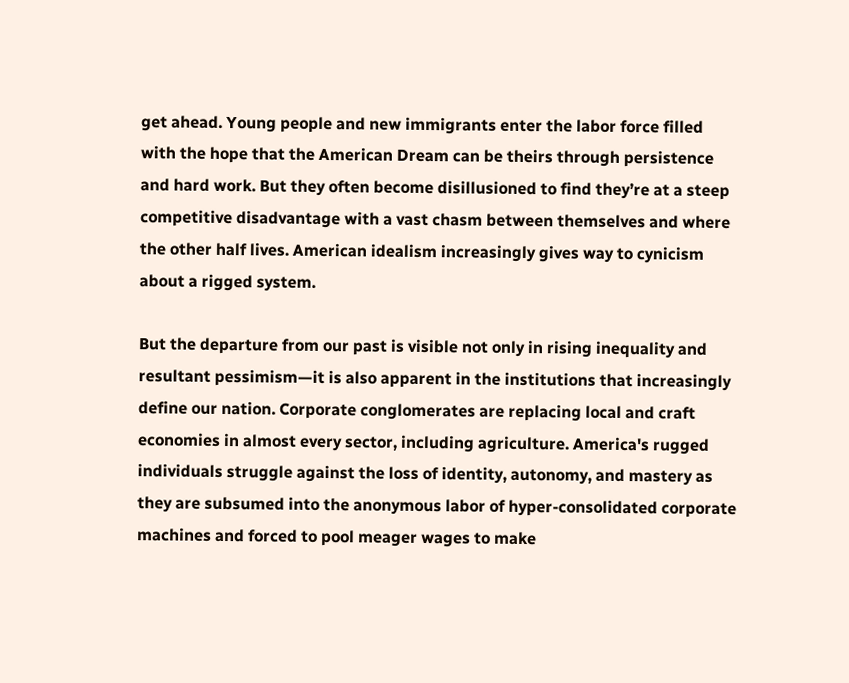get ahead. Young people and new immigrants enter the labor force filled with the hope that the American Dream can be theirs through persistence and hard work. But they often become disillusioned to find they’re at a steep competitive disadvantage with a vast chasm between themselves and where the other half lives. American idealism increasingly gives way to cynicism about a rigged system.

But the departure from our past is visible not only in rising inequality and resultant pessimism—it is also apparent in the institutions that increasingly define our nation. Corporate conglomerates are replacing local and craft economies in almost every sector, including agriculture. America's rugged individuals struggle against the loss of identity, autonomy, and mastery as they are subsumed into the anonymous labor of hyper-consolidated corporate machines and forced to pool meager wages to make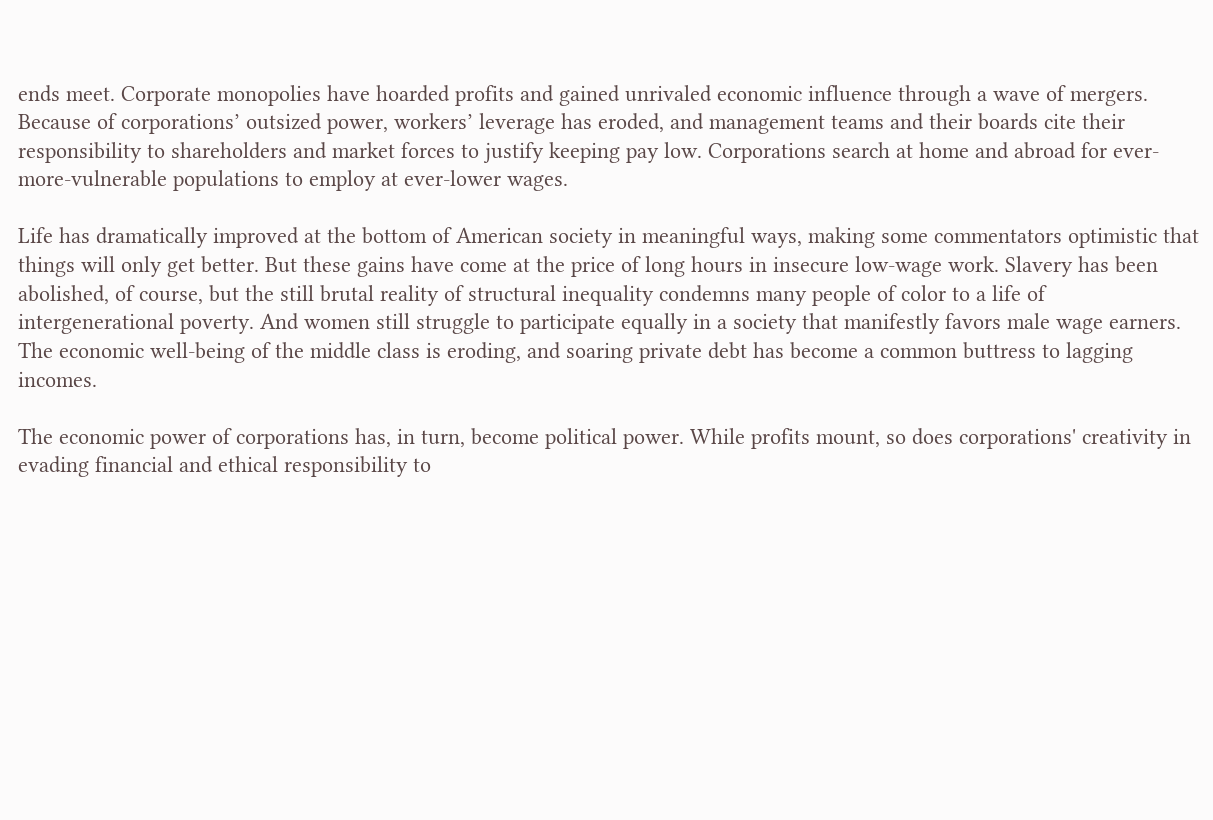ends meet. Corporate monopolies have hoarded profits and gained unrivaled economic influence through a wave of mergers. Because of corporations’ outsized power, workers’ leverage has eroded, and management teams and their boards cite their responsibility to shareholders and market forces to justify keeping pay low. Corporations search at home and abroad for ever-more-vulnerable populations to employ at ever-lower wages.

Life has dramatically improved at the bottom of American society in meaningful ways, making some commentators optimistic that things will only get better. But these gains have come at the price of long hours in insecure low-wage work. Slavery has been abolished, of course, but the still brutal reality of structural inequality condemns many people of color to a life of intergenerational poverty. And women still struggle to participate equally in a society that manifestly favors male wage earners. The economic well-being of the middle class is eroding, and soaring private debt has become a common buttress to lagging incomes.

The economic power of corporations has, in turn, become political power. While profits mount, so does corporations' creativity in evading financial and ethical responsibility to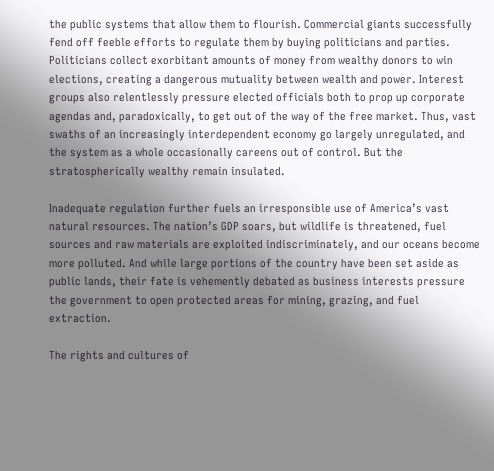the public systems that allow them to flourish. Commercial giants successfully fend off feeble efforts to regulate them by buying politicians and parties. Politicians collect exorbitant amounts of money from wealthy donors to win elections, creating a dangerous mutuality between wealth and power. Interest groups also relentlessly pressure elected officials both to prop up corporate agendas and, paradoxically, to get out of the way of the free market. Thus, vast swaths of an increasingly interdependent economy go largely unregulated, and the system as a whole occasionally careens out of control. But the stratospherically wealthy remain insulated.

Inadequate regulation further fuels an irresponsible use of America’s vast natural resources. The nation’s GDP soars, but wildlife is threatened, fuel sources and raw materials are exploited indiscriminately, and our oceans become more polluted. And while large portions of the country have been set aside as public lands, their fate is vehemently debated as business interests pressure the government to open protected areas for mining, grazing, and fuel extraction.

The rights and cultures of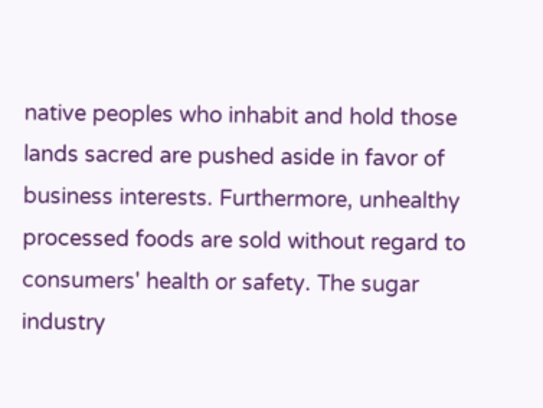native peoples who inhabit and hold those lands sacred are pushed aside in favor of business interests. Furthermore, unhealthy processed foods are sold without regard to consumers' health or safety. The sugar industry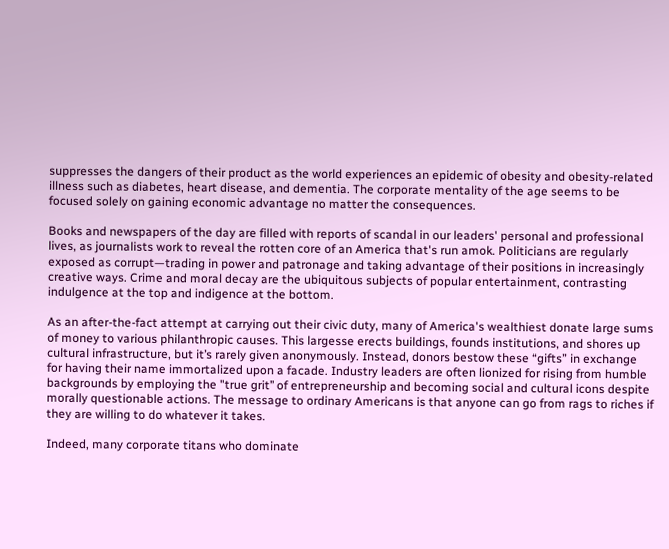suppresses the dangers of their product as the world experiences an epidemic of obesity and obesity-related illness such as diabetes, heart disease, and dementia. The corporate mentality of the age seems to be focused solely on gaining economic advantage no matter the consequences.

Books and newspapers of the day are filled with reports of scandal in our leaders' personal and professional lives, as journalists work to reveal the rotten core of an America that's run amok. Politicians are regularly exposed as corrupt—trading in power and patronage and taking advantage of their positions in increasingly creative ways. Crime and moral decay are the ubiquitous subjects of popular entertainment, contrasting indulgence at the top and indigence at the bottom.

As an after-the-fact attempt at carrying out their civic duty, many of America's wealthiest donate large sums of money to various philanthropic causes. This largesse erects buildings, founds institutions, and shores up cultural infrastructure, but it’s rarely given anonymously. Instead, donors bestow these “gifts” in exchange for having their name immortalized upon a facade. Industry leaders are often lionized for rising from humble backgrounds by employing the "true grit’’ of entrepreneurship and becoming social and cultural icons despite morally questionable actions. The message to ordinary Americans is that anyone can go from rags to riches if they are willing to do whatever it takes.

Indeed, many corporate titans who dominate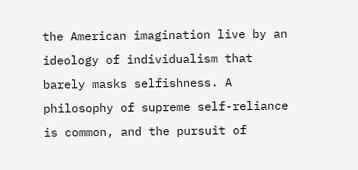the American imagination live by an ideology of individualism that barely masks selfishness. A philosophy of supreme self-reliance is common, and the pursuit of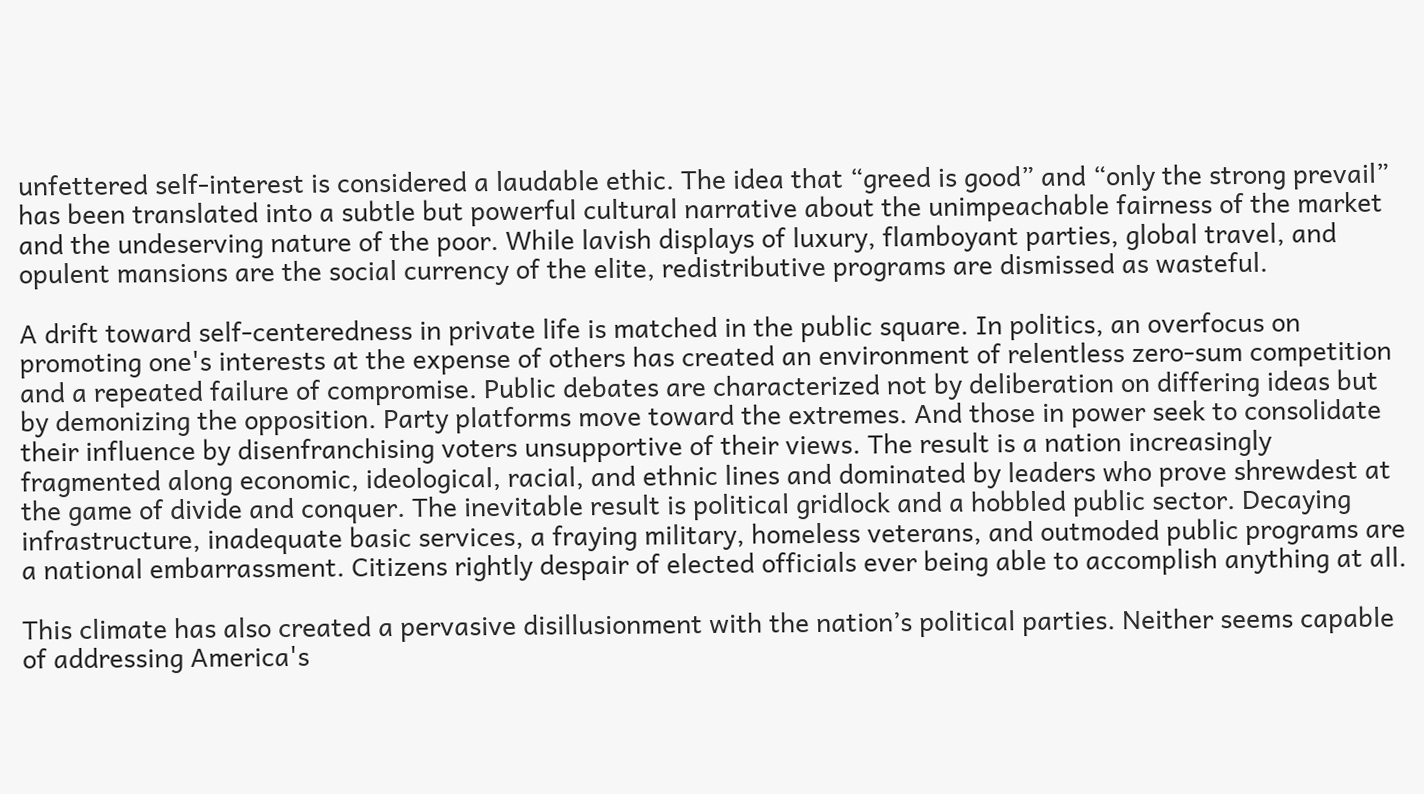unfettered self-interest is considered a laudable ethic. The idea that “greed is good” and “only the strong prevail” has been translated into a subtle but powerful cultural narrative about the unimpeachable fairness of the market and the undeserving nature of the poor. While lavish displays of luxury, flamboyant parties, global travel, and opulent mansions are the social currency of the elite, redistributive programs are dismissed as wasteful.

A drift toward self-centeredness in private life is matched in the public square. In politics, an overfocus on promoting one's interests at the expense of others has created an environment of relentless zero-sum competition and a repeated failure of compromise. Public debates are characterized not by deliberation on differing ideas but by demonizing the opposition. Party platforms move toward the extremes. And those in power seek to consolidate their influence by disenfranchising voters unsupportive of their views. The result is a nation increasingly fragmented along economic, ideological, racial, and ethnic lines and dominated by leaders who prove shrewdest at the game of divide and conquer. The inevitable result is political gridlock and a hobbled public sector. Decaying infrastructure, inadequate basic services, a fraying military, homeless veterans, and outmoded public programs are a national embarrassment. Citizens rightly despair of elected officials ever being able to accomplish anything at all.

This climate has also created a pervasive disillusionment with the nation’s political parties. Neither seems capable of addressing America's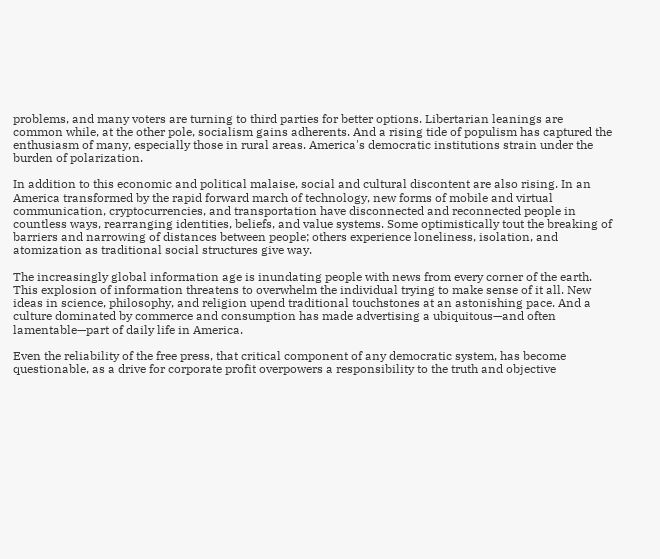problems, and many voters are turning to third parties for better options. Libertarian leanings are common while, at the other pole, socialism gains adherents. And a rising tide of populism has captured the enthusiasm of many, especially those in rural areas. America's democratic institutions strain under the burden of polarization.

In addition to this economic and political malaise, social and cultural discontent are also rising. In an America transformed by the rapid forward march of technology, new forms of mobile and virtual communication, cryptocurrencies, and transportation have disconnected and reconnected people in countless ways, rearranging identities, beliefs, and value systems. Some optimistically tout the breaking of barriers and narrowing of distances between people; others experience loneliness, isolation, and atomization as traditional social structures give way.

The increasingly global information age is inundating people with news from every corner of the earth. This explosion of information threatens to overwhelm the individual trying to make sense of it all. New ideas in science, philosophy, and religion upend traditional touchstones at an astonishing pace. And a culture dominated by commerce and consumption has made advertising a ubiquitous—and often lamentable—part of daily life in America.

Even the reliability of the free press, that critical component of any democratic system, has become questionable, as a drive for corporate profit overpowers a responsibility to the truth and objective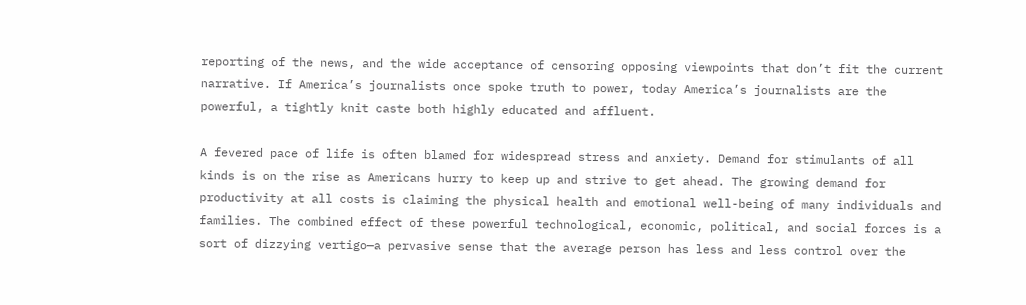reporting of the news, and the wide acceptance of censoring opposing viewpoints that don’t fit the current narrative. If America’s journalists once spoke truth to power, today America’s journalists are the powerful, a tightly knit caste both highly educated and affluent.

A fevered pace of life is often blamed for widespread stress and anxiety. Demand for stimulants of all kinds is on the rise as Americans hurry to keep up and strive to get ahead. The growing demand for productivity at all costs is claiming the physical health and emotional well-being of many individuals and families. The combined effect of these powerful technological, economic, political, and social forces is a sort of dizzying vertigo—a pervasive sense that the average person has less and less control over the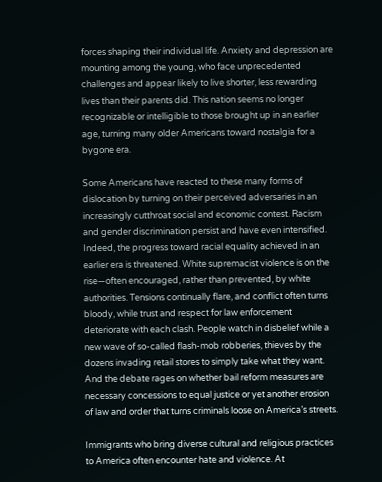forces shaping their individual life. Anxiety and depression are mounting among the young, who face unprecedented challenges and appear likely to live shorter, less rewarding lives than their parents did. This nation seems no longer recognizable or intelligible to those brought up in an earlier age, turning many older Americans toward nostalgia for a bygone era.

Some Americans have reacted to these many forms of dislocation by turning on their perceived adversaries in an increasingly cutthroat social and economic contest. Racism and gender discrimination persist and have even intensified. Indeed, the progress toward racial equality achieved in an earlier era is threatened. White supremacist violence is on the rise—often encouraged, rather than prevented, by white authorities. Tensions continually flare, and conflict often turns bloody, while trust and respect for law enforcement deteriorate with each clash. People watch in disbelief while a new wave of so-called flash-mob robberies, thieves by the dozens invading retail stores to simply take what they want. And the debate rages on whether bail reform measures are necessary concessions to equal justice or yet another erosion of law and order that turns criminals loose on America’s streets.

Immigrants who bring diverse cultural and religious practices to America often encounter hate and violence. At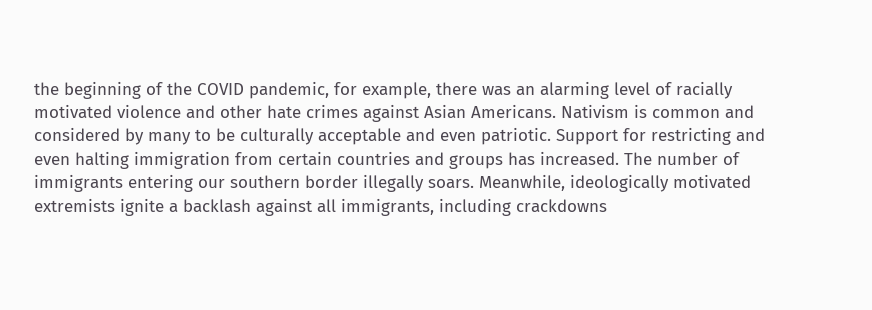the beginning of the COVID pandemic, for example, there was an alarming level of racially motivated violence and other hate crimes against Asian Americans. Nativism is common and considered by many to be culturally acceptable and even patriotic. Support for restricting and even halting immigration from certain countries and groups has increased. The number of immigrants entering our southern border illegally soars. Meanwhile, ideologically motivated extremists ignite a backlash against all immigrants, including crackdowns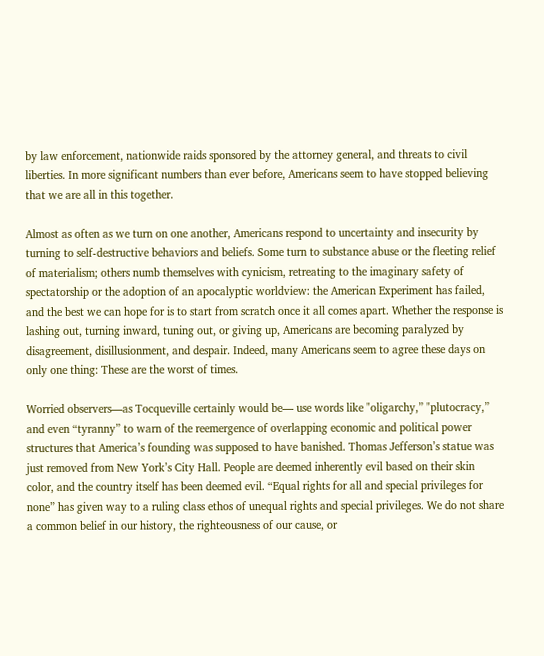by law enforcement, nationwide raids sponsored by the attorney general, and threats to civil liberties. In more significant numbers than ever before, Americans seem to have stopped believing that we are all in this together.

Almost as often as we turn on one another, Americans respond to uncertainty and insecurity by turning to self-destructive behaviors and beliefs. Some turn to substance abuse or the fleeting relief of materialism; others numb themselves with cynicism, retreating to the imaginary safety of spectatorship or the adoption of an apocalyptic worldview: the American Experiment has failed, and the best we can hope for is to start from scratch once it all comes apart. Whether the response is lashing out, turning inward, tuning out, or giving up, Americans are becoming paralyzed by disagreement, disillusionment, and despair. Indeed, many Americans seem to agree these days on only one thing: These are the worst of times.

Worried observers—as Tocqueville certainly would be— use words like "oligarchy,” "plutocracy,” and even “tyranny” to warn of the reemergence of overlapping economic and political power structures that America’s founding was supposed to have banished. Thomas Jefferson’s statue was just removed from New York’s City Hall. People are deemed inherently evil based on their skin color, and the country itself has been deemed evil. “Equal rights for all and special privileges for none” has given way to a ruling class ethos of unequal rights and special privileges. We do not share a common belief in our history, the righteousness of our cause, or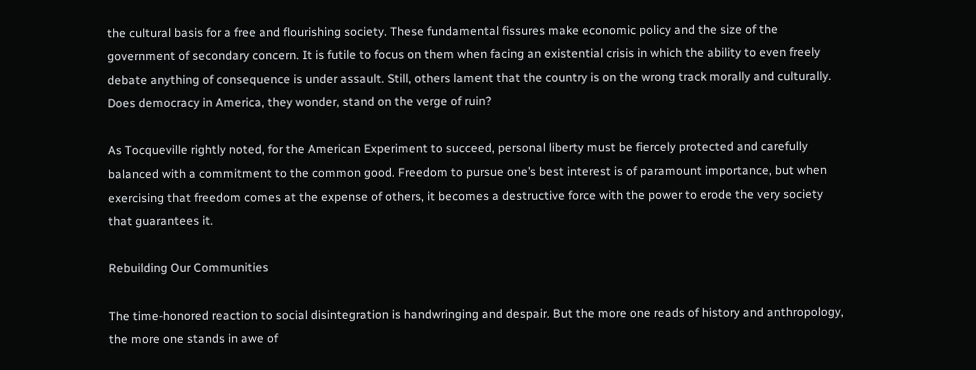the cultural basis for a free and flourishing society. These fundamental fissures make economic policy and the size of the government of secondary concern. It is futile to focus on them when facing an existential crisis in which the ability to even freely debate anything of consequence is under assault. Still, others lament that the country is on the wrong track morally and culturally. Does democracy in America, they wonder, stand on the verge of ruin?

As Tocqueville rightly noted, for the American Experiment to succeed, personal liberty must be fiercely protected and carefully balanced with a commitment to the common good. Freedom to pursue one’s best interest is of paramount importance, but when exercising that freedom comes at the expense of others, it becomes a destructive force with the power to erode the very society that guarantees it.

Rebuilding Our Communities

The time-honored reaction to social disintegration is handwringing and despair. But the more one reads of history and anthropology, the more one stands in awe of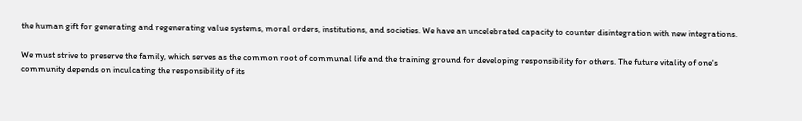the human gift for generating and regenerating value systems, moral orders, institutions, and societies. We have an uncelebrated capacity to counter disintegration with new integrations.

We must strive to preserve the family, which serves as the common root of communal life and the training ground for developing responsibility for others. The future vitality of one's community depends on inculcating the responsibility of its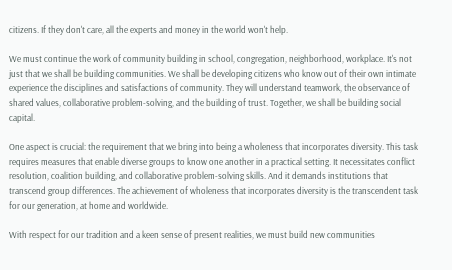citizens. If they don't care, all the experts and money in the world won't help.

We must continue the work of community building in school, congregation, neighborhood, workplace. It's not just that we shall be building communities. We shall be developing citizens who know out of their own intimate experience the disciplines and satisfactions of community. They will understand teamwork, the observance of shared values, collaborative problem-solving, and the building of trust. Together, we shall be building social capital.

One aspect is crucial: the requirement that we bring into being a wholeness that incorporates diversity. This task requires measures that enable diverse groups to know one another in a practical setting. It necessitates conflict resolution, coalition building, and collaborative problem-solving skills. And it demands institutions that transcend group differences. The achievement of wholeness that incorporates diversity is the transcendent task for our generation, at home and worldwide.

With respect for our tradition and a keen sense of present realities, we must build new communities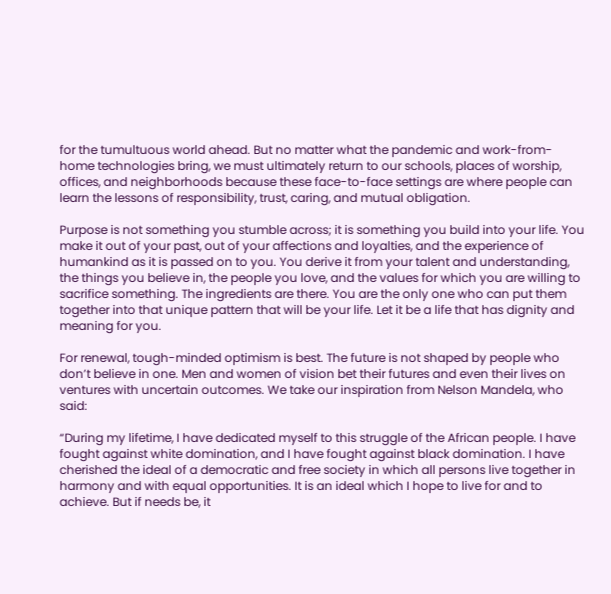for the tumultuous world ahead. But no matter what the pandemic and work-from-home technologies bring, we must ultimately return to our schools, places of worship, offices, and neighborhoods because these face-to-face settings are where people can learn the lessons of responsibility, trust, caring, and mutual obligation.

Purpose is not something you stumble across; it is something you build into your life. You make it out of your past, out of your affections and loyalties, and the experience of humankind as it is passed on to you. You derive it from your talent and understanding, the things you believe in, the people you love, and the values for which you are willing to sacrifice something. The ingredients are there. You are the only one who can put them together into that unique pattern that will be your life. Let it be a life that has dignity and meaning for you.

For renewal, tough-minded optimism is best. The future is not shaped by people who don’t believe in one. Men and women of vision bet their futures and even their lives on ventures with uncertain outcomes. We take our inspiration from Nelson Mandela, who said:

“During my lifetime, I have dedicated myself to this struggle of the African people. I have fought against white domination, and I have fought against black domination. I have cherished the ideal of a democratic and free society in which all persons live together in harmony and with equal opportunities. It is an ideal which I hope to live for and to achieve. But if needs be, it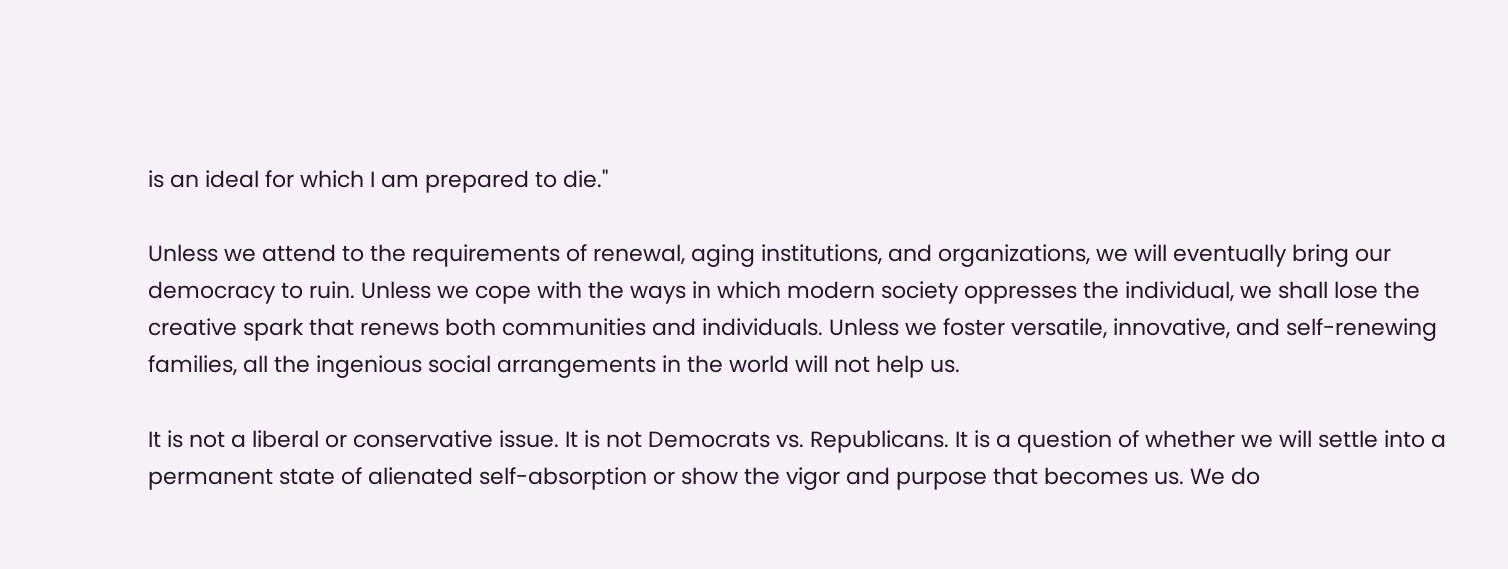is an ideal for which I am prepared to die."

Unless we attend to the requirements of renewal, aging institutions, and organizations, we will eventually bring our democracy to ruin. Unless we cope with the ways in which modern society oppresses the individual, we shall lose the creative spark that renews both communities and individuals. Unless we foster versatile, innovative, and self-renewing families, all the ingenious social arrangements in the world will not help us.

It is not a liberal or conservative issue. It is not Democrats vs. Republicans. It is a question of whether we will settle into a permanent state of alienated self-absorption or show the vigor and purpose that becomes us. We do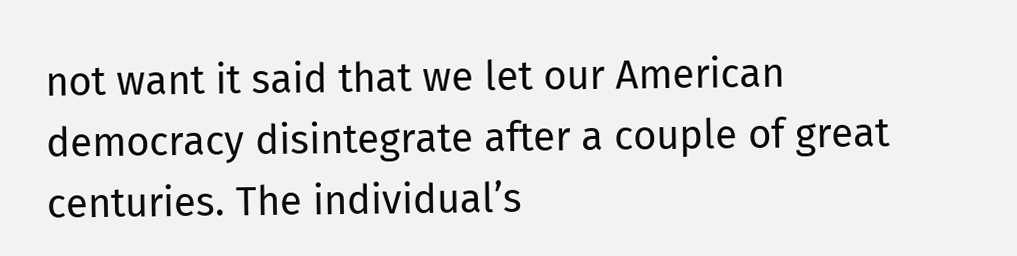not want it said that we let our American democracy disintegrate after a couple of great centuries. The individual’s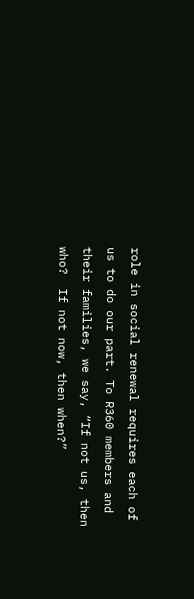role in social renewal requires each of us to do our part. To R360 members and their families, we say, “If not us, then who?  If not now, then when?”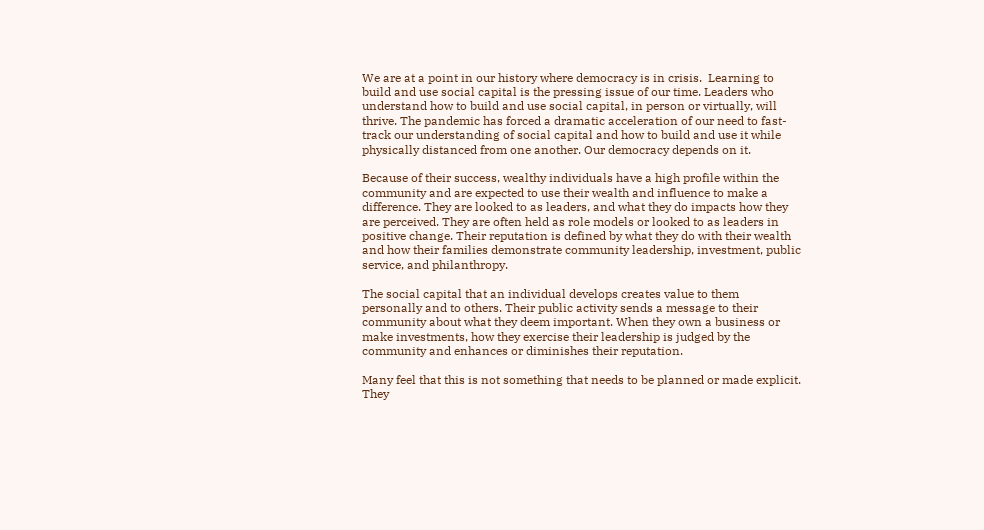We are at a point in our history where democracy is in crisis.  Learning to build and use social capital is the pressing issue of our time. Leaders who understand how to build and use social capital, in person or virtually, will thrive. The pandemic has forced a dramatic acceleration of our need to fast-track our understanding of social capital and how to build and use it while physically distanced from one another. Our democracy depends on it.

Because of their success, wealthy individuals have a high profile within the community and are expected to use their wealth and influence to make a difference. They are looked to as leaders, and what they do impacts how they are perceived. They are often held as role models or looked to as leaders in positive change. Their reputation is defined by what they do with their wealth and how their families demonstrate community leadership, investment, public service, and philanthropy.

The social capital that an individual develops creates value to them personally and to others. Their public activity sends a message to their community about what they deem important. When they own a business or make investments, how they exercise their leadership is judged by the community and enhances or diminishes their reputation.

Many feel that this is not something that needs to be planned or made explicit. They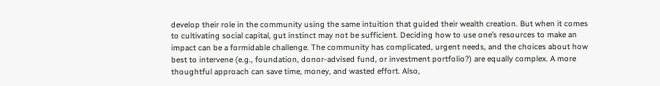develop their role in the community using the same intuition that guided their wealth creation. But when it comes to cultivating social capital, gut instinct may not be sufficient. Deciding how to use one’s resources to make an impact can be a formidable challenge. The community has complicated, urgent needs, and the choices about how best to intervene (e.g., foundation, donor-advised fund, or investment portfolio?) are equally complex. A more thoughtful approach can save time, money, and wasted effort. Also,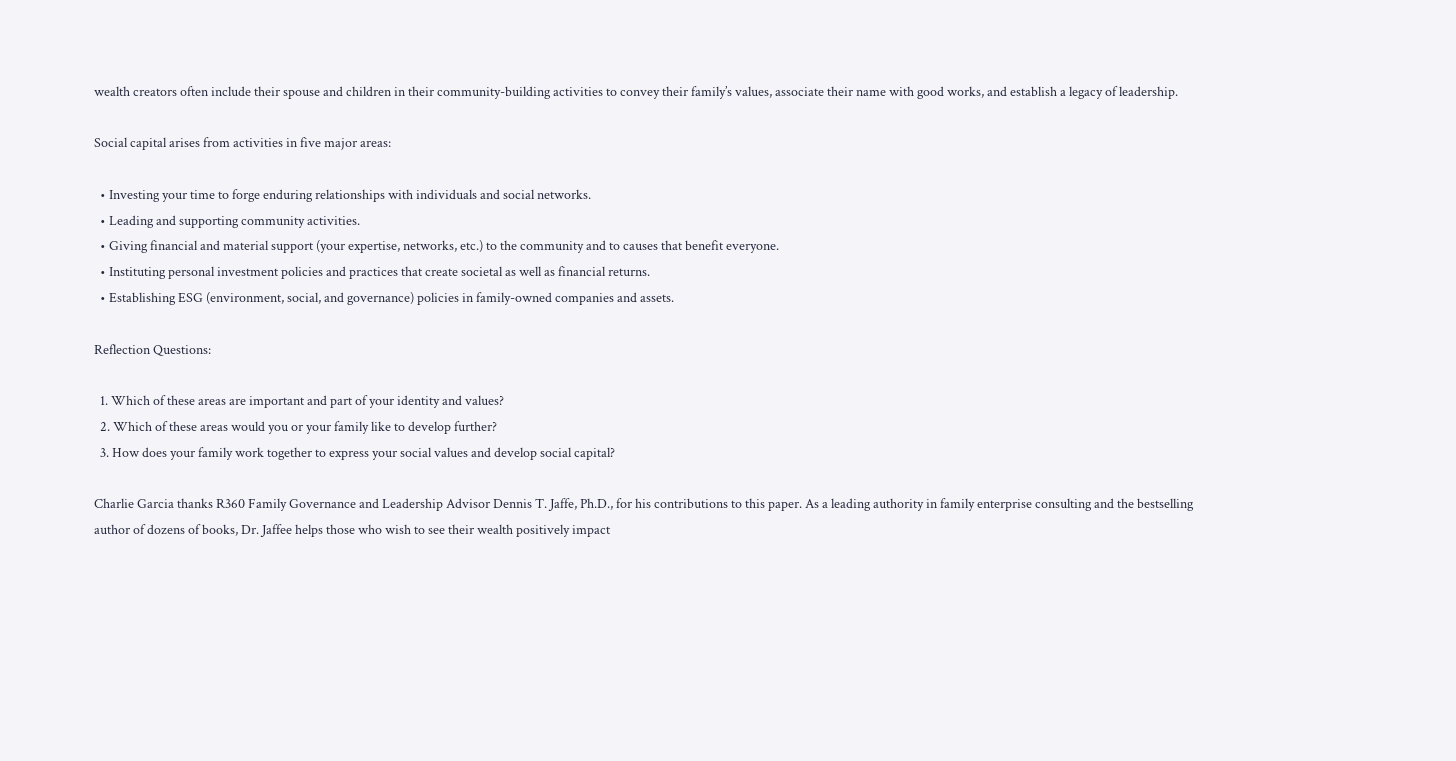wealth creators often include their spouse and children in their community-building activities to convey their family’s values, associate their name with good works, and establish a legacy of leadership.

Social capital arises from activities in five major areas:

  • Investing your time to forge enduring relationships with individuals and social networks.
  • Leading and supporting community activities.
  • Giving financial and material support (your expertise, networks, etc.) to the community and to causes that benefit everyone.
  • Instituting personal investment policies and practices that create societal as well as financial returns.
  • Establishing ESG (environment, social, and governance) policies in family-owned companies and assets.

Reflection Questions:

  1. Which of these areas are important and part of your identity and values?
  2. Which of these areas would you or your family like to develop further?
  3. How does your family work together to express your social values and develop social capital?

Charlie Garcia thanks R360 Family Governance and Leadership Advisor Dennis T. Jaffe, Ph.D., for his contributions to this paper. As a leading authority in family enterprise consulting and the bestselling author of dozens of books, Dr. Jaffee helps those who wish to see their wealth positively impact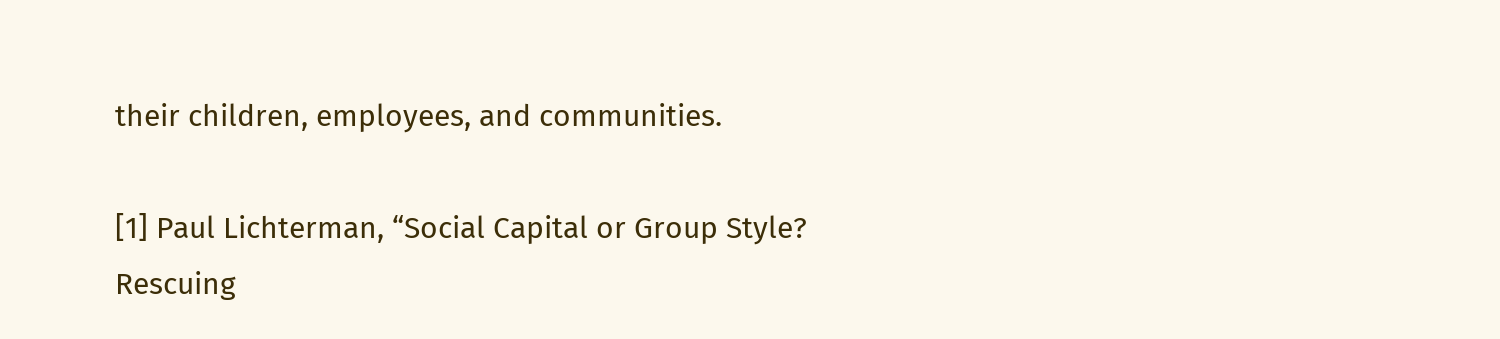their children, employees, and communities.

[1] Paul Lichterman, “Social Capital or Group Style? Rescuing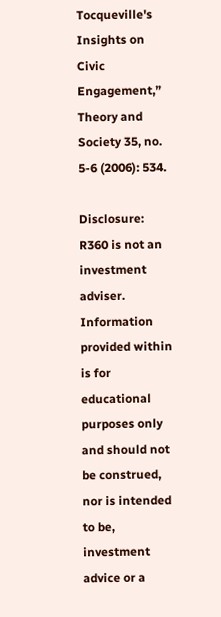Tocqueville's Insights on Civic Engagement,” Theory and Society 35, no. 5-6 (2006): 534.

Disclosure: R360 is not an investment adviser. Information provided within is for educational purposes only and should not be construed, nor is intended to be, investment advice or a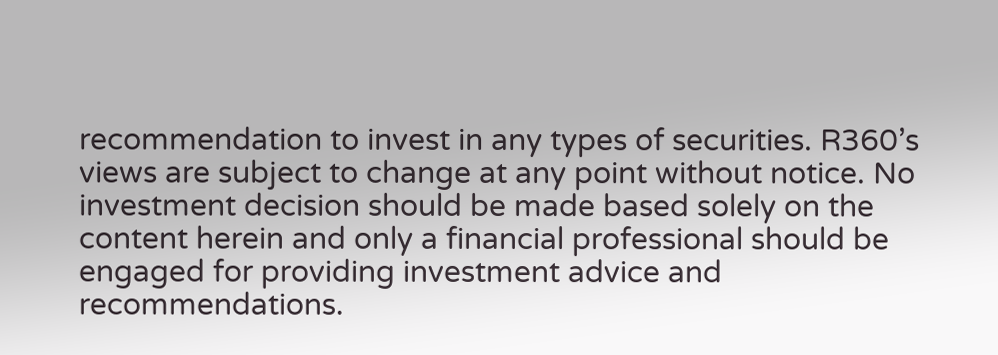recommendation to invest in any types of securities. R360’s views are subject to change at any point without notice. No investment decision should be made based solely on the content herein and only a financial professional should be engaged for providing investment advice and recommendations.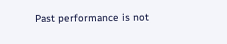Past performance is not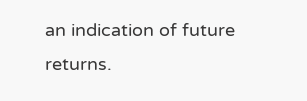an indication of future returns.